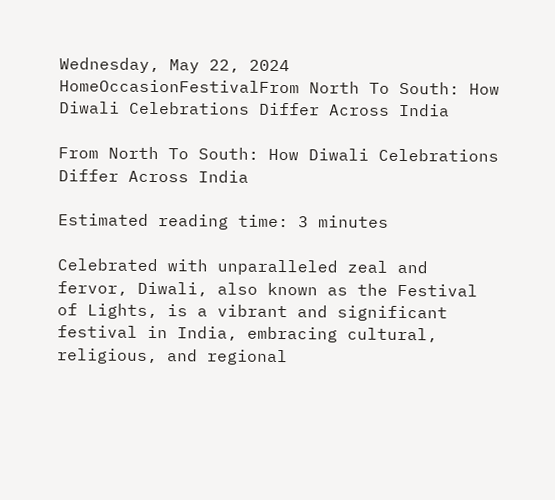Wednesday, May 22, 2024
HomeOccasionFestivalFrom North To South: How Diwali Celebrations Differ Across India

From North To South: How Diwali Celebrations Differ Across India

Estimated reading time: 3 minutes

Celebrated with unparalleled zeal and fervor, Diwali, also known as the Festival of Lights, is a vibrant and significant festival in India, embracing cultural, religious, and regional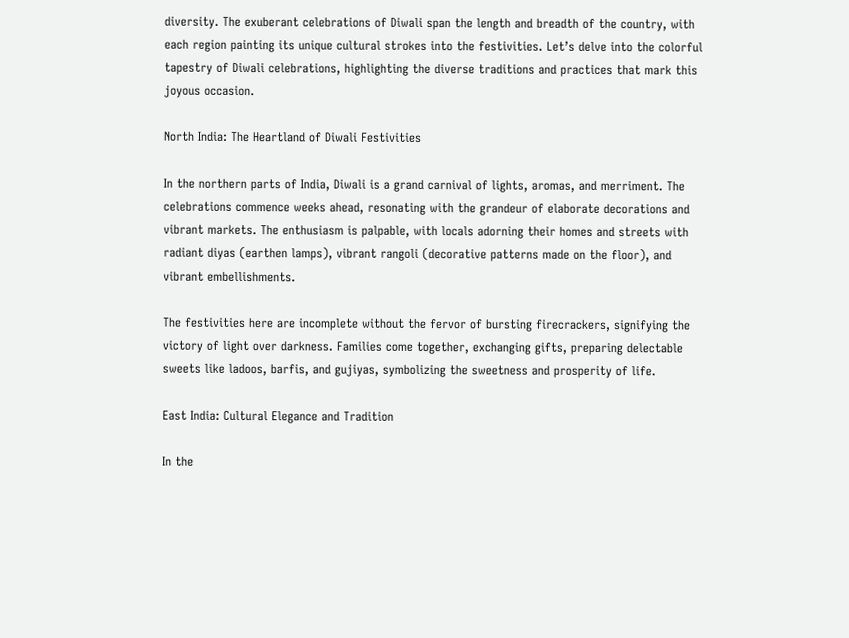diversity. The exuberant celebrations of Diwali span the length and breadth of the country, with each region painting its unique cultural strokes into the festivities. Let’s delve into the colorful tapestry of Diwali celebrations, highlighting the diverse traditions and practices that mark this joyous occasion.

North India: The Heartland of Diwali Festivities

In the northern parts of India, Diwali is a grand carnival of lights, aromas, and merriment. The celebrations commence weeks ahead, resonating with the grandeur of elaborate decorations and vibrant markets. The enthusiasm is palpable, with locals adorning their homes and streets with radiant diyas (earthen lamps), vibrant rangoli (decorative patterns made on the floor), and vibrant embellishments.

The festivities here are incomplete without the fervor of bursting firecrackers, signifying the victory of light over darkness. Families come together, exchanging gifts, preparing delectable sweets like ladoos, barfis, and gujiyas, symbolizing the sweetness and prosperity of life.

East India: Cultural Elegance and Tradition

In the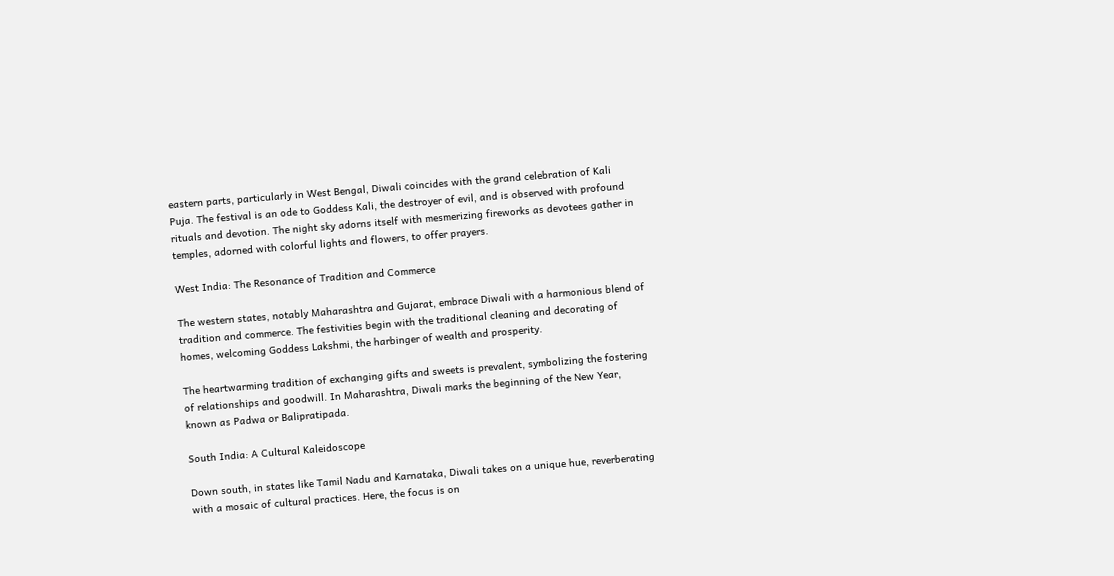eastern parts, particularly in West Bengal, Diwali coincides with the grand celebration of Kali Puja. The festival is an ode to Goddess Kali, the destroyer of evil, and is observed with profound rituals and devotion. The night sky adorns itself with mesmerizing fireworks as devotees gather in temples, adorned with colorful lights and flowers, to offer prayers.

West India: The Resonance of Tradition and Commerce

The western states, notably Maharashtra and Gujarat, embrace Diwali with a harmonious blend of tradition and commerce. The festivities begin with the traditional cleaning and decorating of homes, welcoming Goddess Lakshmi, the harbinger of wealth and prosperity.

The heartwarming tradition of exchanging gifts and sweets is prevalent, symbolizing the fostering of relationships and goodwill. In Maharashtra, Diwali marks the beginning of the New Year, known as Padwa or Balipratipada.

South India: A Cultural Kaleidoscope

Down south, in states like Tamil Nadu and Karnataka, Diwali takes on a unique hue, reverberating with a mosaic of cultural practices. Here, the focus is on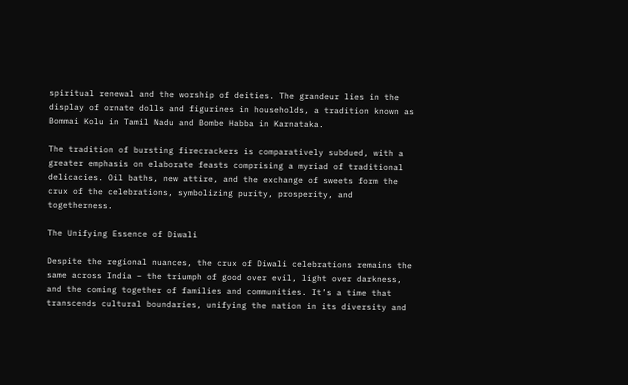spiritual renewal and the worship of deities. The grandeur lies in the display of ornate dolls and figurines in households, a tradition known as Bommai Kolu in Tamil Nadu and Bombe Habba in Karnataka.

The tradition of bursting firecrackers is comparatively subdued, with a greater emphasis on elaborate feasts comprising a myriad of traditional delicacies. Oil baths, new attire, and the exchange of sweets form the crux of the celebrations, symbolizing purity, prosperity, and togetherness.

The Unifying Essence of Diwali

Despite the regional nuances, the crux of Diwali celebrations remains the same across India – the triumph of good over evil, light over darkness, and the coming together of families and communities. It’s a time that transcends cultural boundaries, unifying the nation in its diversity and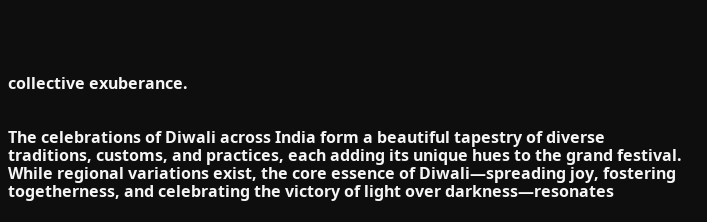collective exuberance.


The celebrations of Diwali across India form a beautiful tapestry of diverse traditions, customs, and practices, each adding its unique hues to the grand festival. While regional variations exist, the core essence of Diwali—spreading joy, fostering togetherness, and celebrating the victory of light over darkness—resonates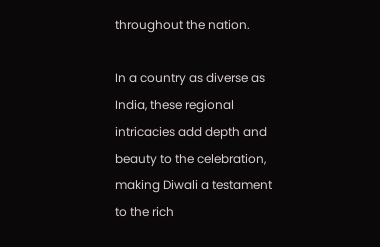throughout the nation.

In a country as diverse as India, these regional intricacies add depth and beauty to the celebration, making Diwali a testament to the rich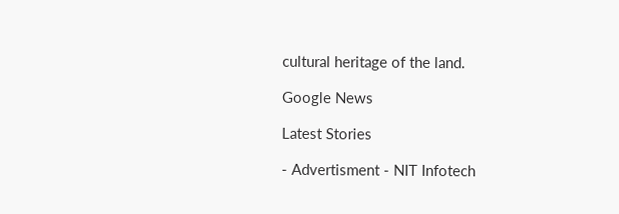cultural heritage of the land.

Google News

Latest Stories

- Advertisment - NIT Infotech